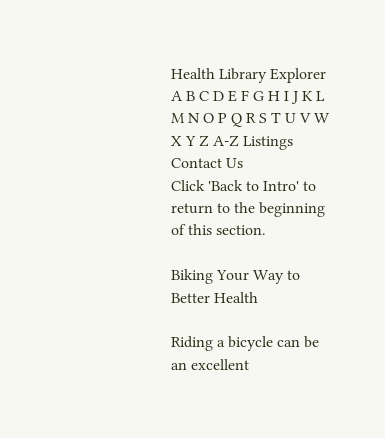Health Library Explorer
A B C D E F G H I J K L M N O P Q R S T U V W X Y Z A-Z Listings Contact Us
Click 'Back to Intro' to return to the beginning of this section.

Biking Your Way to Better Health

Riding a bicycle can be an excellent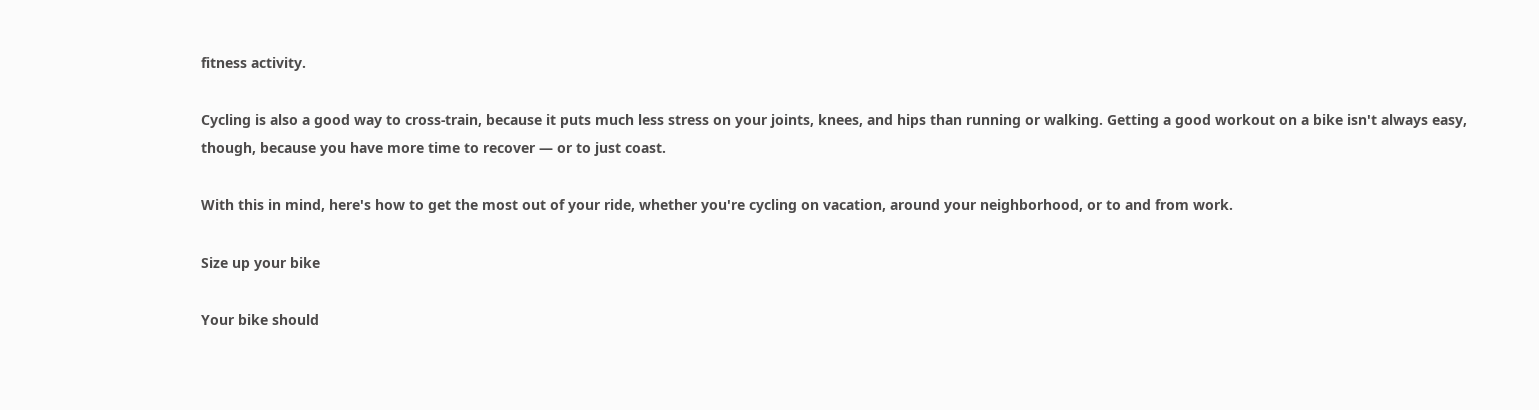fitness activity.

Cycling is also a good way to cross-train, because it puts much less stress on your joints, knees, and hips than running or walking. Getting a good workout on a bike isn't always easy, though, because you have more time to recover — or to just coast.

With this in mind, here's how to get the most out of your ride, whether you're cycling on vacation, around your neighborhood, or to and from work.

Size up your bike

Your bike should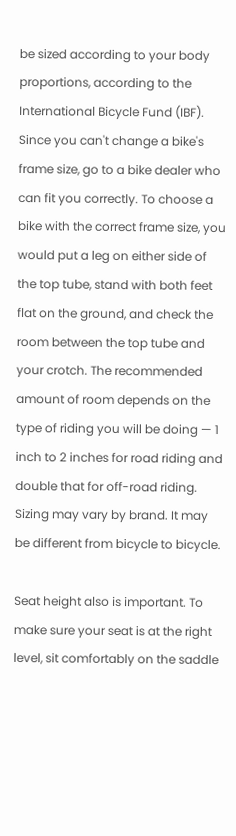be sized according to your body proportions, according to the International Bicycle Fund (IBF). Since you can't change a bike's frame size, go to a bike dealer who can fit you correctly. To choose a bike with the correct frame size, you would put a leg on either side of the top tube, stand with both feet flat on the ground, and check the room between the top tube and your crotch. The recommended amount of room depends on the type of riding you will be doing — 1 inch to 2 inches for road riding and double that for off-road riding. Sizing may vary by brand. It may be different from bicycle to bicycle.

Seat height also is important. To make sure your seat is at the right level, sit comfortably on the saddle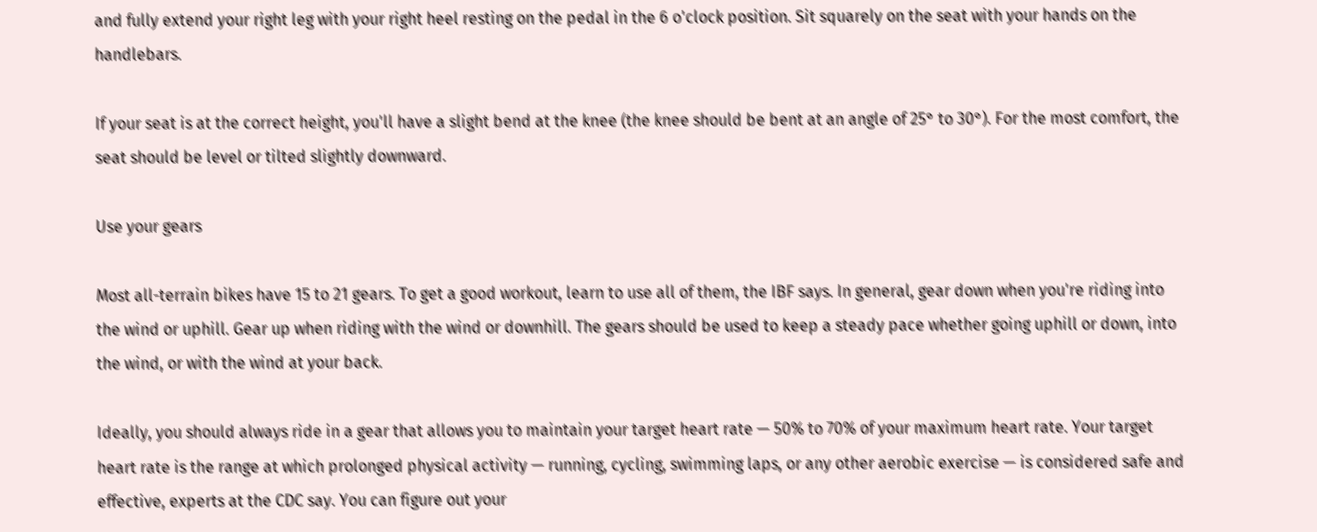and fully extend your right leg with your right heel resting on the pedal in the 6 o'clock position. Sit squarely on the seat with your hands on the handlebars.

If your seat is at the correct height, you'll have a slight bend at the knee (the knee should be bent at an angle of 25° to 30°). For the most comfort, the seat should be level or tilted slightly downward.

Use your gears

Most all-terrain bikes have 15 to 21 gears. To get a good workout, learn to use all of them, the IBF says. In general, gear down when you're riding into the wind or uphill. Gear up when riding with the wind or downhill. The gears should be used to keep a steady pace whether going uphill or down, into the wind, or with the wind at your back.

Ideally, you should always ride in a gear that allows you to maintain your target heart rate — 50% to 70% of your maximum heart rate. Your target heart rate is the range at which prolonged physical activity — running, cycling, swimming laps, or any other aerobic exercise — is considered safe and effective, experts at the CDC say. You can figure out your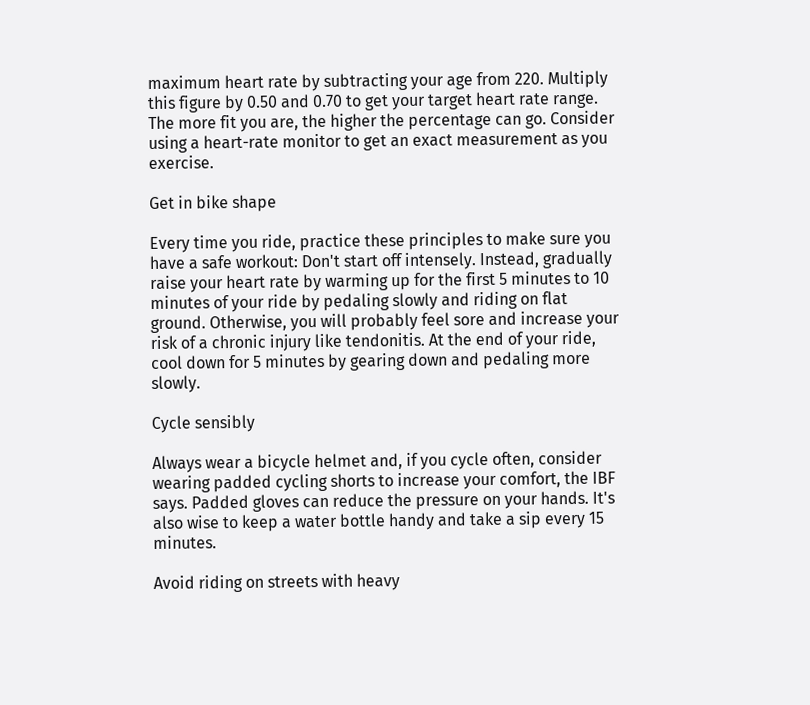maximum heart rate by subtracting your age from 220. Multiply this figure by 0.50 and 0.70 to get your target heart rate range. The more fit you are, the higher the percentage can go. Consider using a heart-rate monitor to get an exact measurement as you exercise.

Get in bike shape

Every time you ride, practice these principles to make sure you have a safe workout: Don't start off intensely. Instead, gradually raise your heart rate by warming up for the first 5 minutes to 10 minutes of your ride by pedaling slowly and riding on flat ground. Otherwise, you will probably feel sore and increase your risk of a chronic injury like tendonitis. At the end of your ride, cool down for 5 minutes by gearing down and pedaling more slowly.

Cycle sensibly

Always wear a bicycle helmet and, if you cycle often, consider wearing padded cycling shorts to increase your comfort, the IBF says. Padded gloves can reduce the pressure on your hands. It's also wise to keep a water bottle handy and take a sip every 15 minutes.

Avoid riding on streets with heavy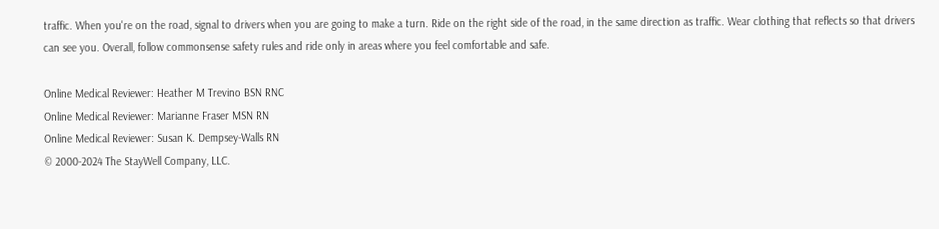traffic. When you're on the road, signal to drivers when you are going to make a turn. Ride on the right side of the road, in the same direction as traffic. Wear clothing that reflects so that drivers can see you. Overall, follow commonsense safety rules and ride only in areas where you feel comfortable and safe.

Online Medical Reviewer: Heather M Trevino BSN RNC
Online Medical Reviewer: Marianne Fraser MSN RN
Online Medical Reviewer: Susan K. Dempsey-Walls RN
© 2000-2024 The StayWell Company, LLC.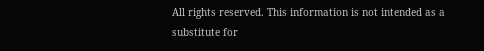All rights reserved. This information is not intended as a substitute for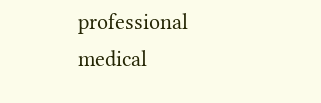professional medical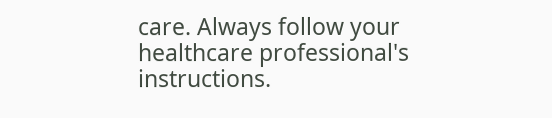care. Always follow your healthcare professional's instructions.